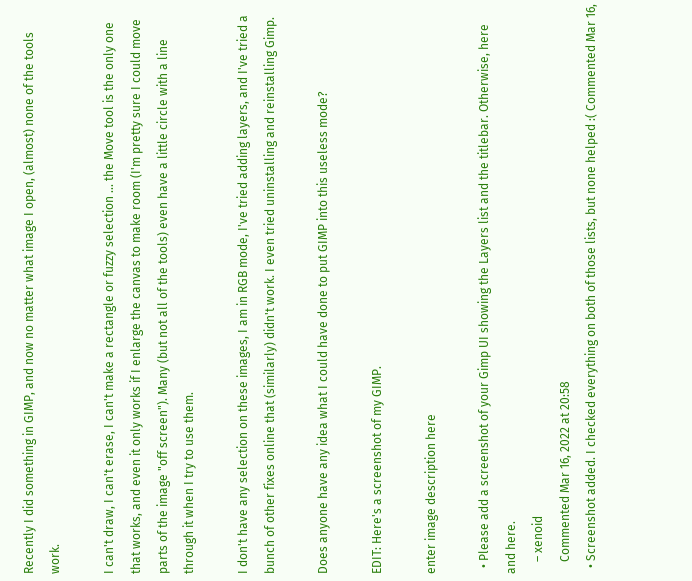Recently I did something in GIMP, and now no matter what image I open, (almost) none of the tools work.

I can't draw, I can't erase, I can't make a rectangle or fuzzy selection ... the Move tool is the only one that works, and even it only works if I enlarge the canvas to make room (I'm pretty sure I could move parts of the image "off screen"). Many (but not all of the tools) even have a little circle with a line through it when I try to use them.

I don't have any selection on these images, I am in RGB mode, I've tried adding layers, and I've tried a bunch of other fixes online that (similarly) didn't work. I even tried uninstalling and reinstalling Gimp.

Does anyone have any idea what I could have done to put GIMP into this useless mode?

EDIT: Here's a screenshot of my GIMP.

enter image description here

  • Please add a screenshot of your Gimp UI showing the Layers list and the titlebar. Otherwise, here and here.
    – xenoid
    Commented Mar 16, 2022 at 20:58
  • Screenshot added. I checked everything on both of those lists, but none helped :( Commented Mar 16,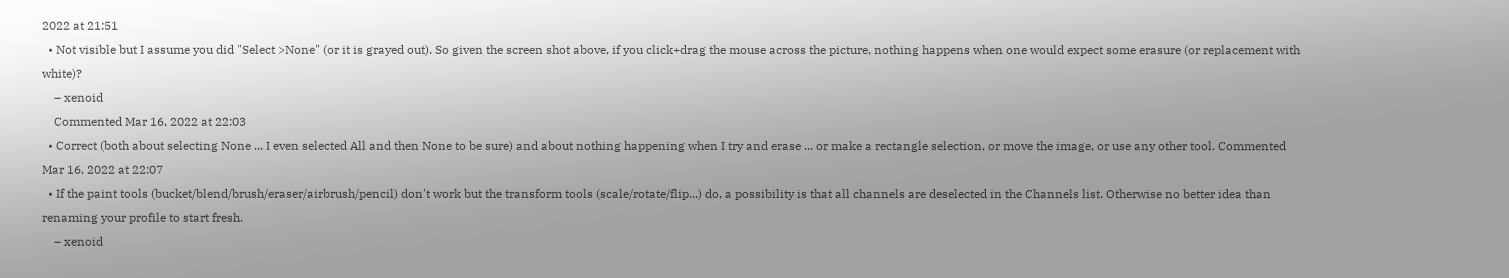2022 at 21:51
  • Not visible but I assume you did "Select >None" (or it is grayed out). So given the screen shot above, if you click+drag the mouse across the picture, nothing happens when one would expect some erasure (or replacement with white)?
    – xenoid
    Commented Mar 16, 2022 at 22:03
  • Correct (both about selecting None ... I even selected All and then None to be sure) and about nothing happening when I try and erase ... or make a rectangle selection, or move the image, or use any other tool. Commented Mar 16, 2022 at 22:07
  • If the paint tools (bucket/blend/brush/eraser/airbrush/pencil) don't work but the transform tools (scale/rotate/flip...) do, a possibility is that all channels are deselected in the Channels list. Otherwise no better idea than renaming your profile to start fresh.
    – xenoid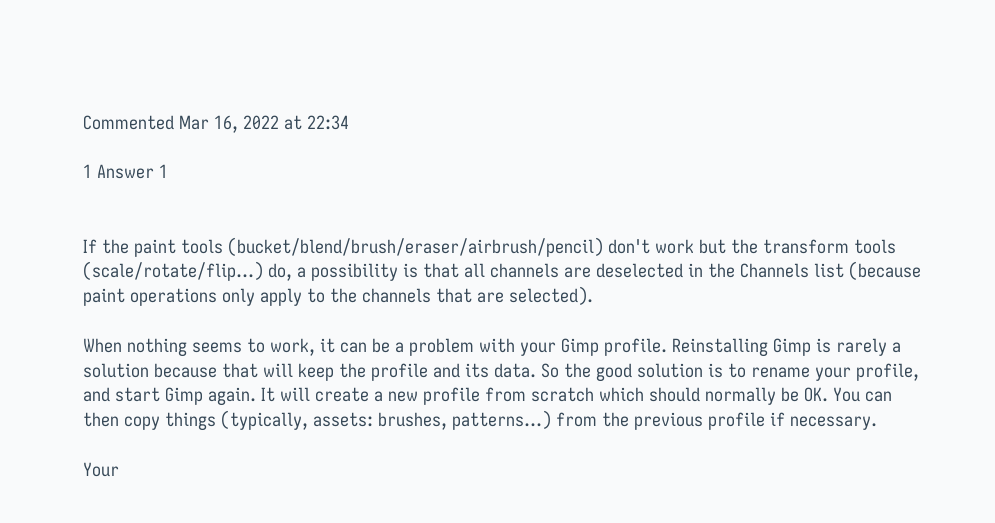Commented Mar 16, 2022 at 22:34

1 Answer 1


If the paint tools (bucket/blend/brush/eraser/airbrush/pencil) don't work but the transform tools (scale/rotate/flip...) do, a possibility is that all channels are deselected in the Channels list (because paint operations only apply to the channels that are selected).

When nothing seems to work, it can be a problem with your Gimp profile. Reinstalling Gimp is rarely a solution because that will keep the profile and its data. So the good solution is to rename your profile, and start Gimp again. It will create a new profile from scratch which should normally be OK. You can then copy things (typically, assets: brushes, patterns...) from the previous profile if necessary.

Your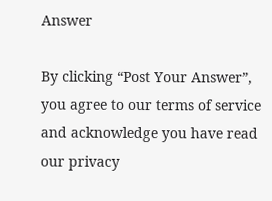Answer

By clicking “Post Your Answer”, you agree to our terms of service and acknowledge you have read our privacy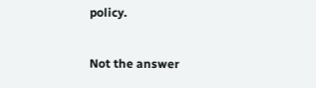policy.

Not the answer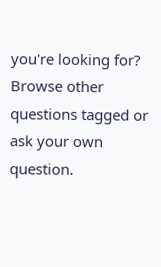you're looking for? Browse other questions tagged or ask your own question.